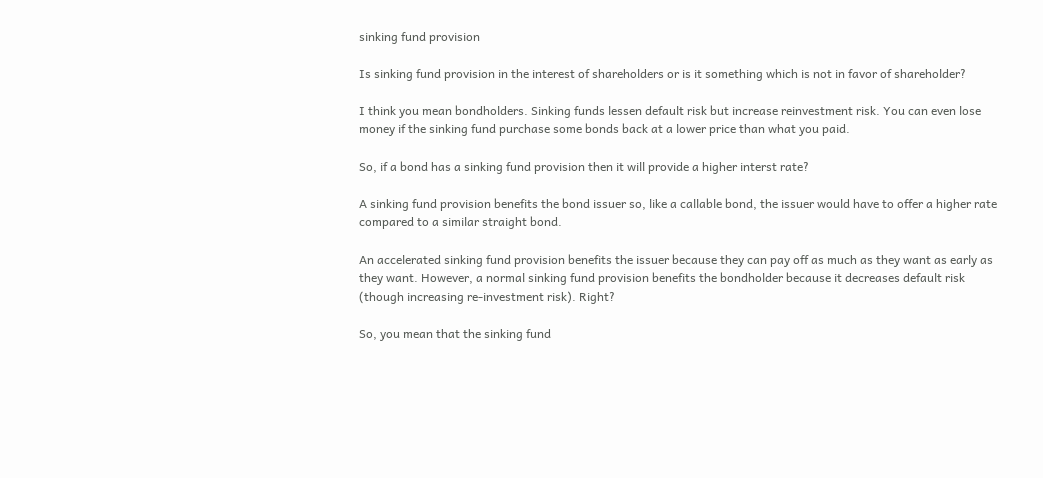sinking fund provision

Is sinking fund provision in the interest of shareholders or is it something which is not in favor of shareholder?

I think you mean bondholders. Sinking funds lessen default risk but increase reinvestment risk. You can even lose money if the sinking fund purchase some bonds back at a lower price than what you paid.

So, if a bond has a sinking fund provision then it will provide a higher interst rate?

A sinking fund provision benefits the bond issuer so, like a callable bond, the issuer would have to offer a higher rate compared to a similar straight bond.

An accelerated sinking fund provision benefits the issuer because they can pay off as much as they want as early as they want. However, a normal sinking fund provision benefits the bondholder because it decreases default risk (though increasing re-investment risk). Right?

So, you mean that the sinking fund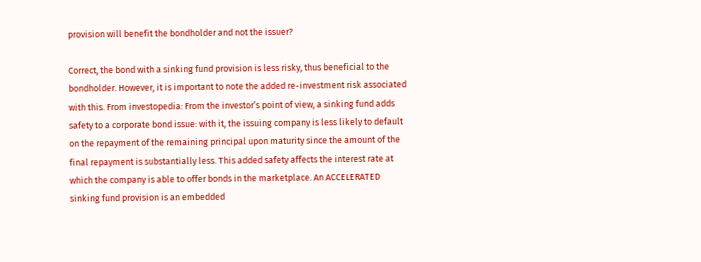provision will benefit the bondholder and not the issuer?

Correct, the bond with a sinking fund provision is less risky, thus beneficial to the bondholder. However, it is important to note the added re-investment risk associated with this. From investopedia: From the investor’s point of view, a sinking fund adds safety to a corporate bond issue: with it, the issuing company is less likely to default on the repayment of the remaining principal upon maturity since the amount of the final repayment is substantially less. This added safety affects the interest rate at which the company is able to offer bonds in the marketplace. An ACCELERATED sinking fund provision is an embedded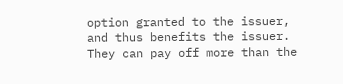option granted to the issuer, and thus benefits the issuer. They can pay off more than the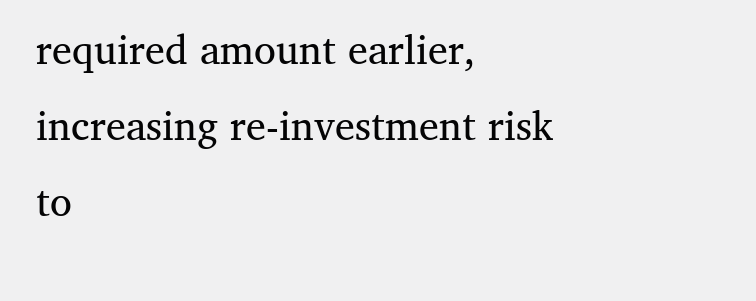required amount earlier, increasing re-investment risk to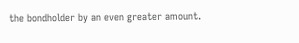the bondholder by an even greater amount.